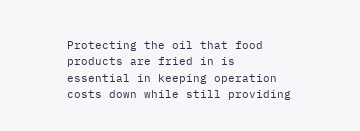Protecting the oil that food products are fried in is essential in keeping operation costs down while still providing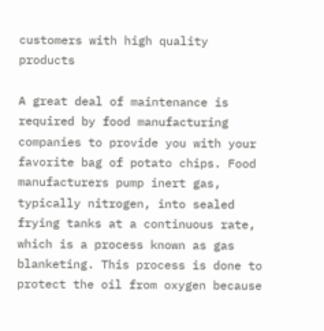customers with high quality products

A great deal of maintenance is required by food manufacturing companies to provide you with your favorite bag of potato chips. Food manufacturers pump inert gas, typically nitrogen, into sealed frying tanks at a continuous rate, which is a process known as gas blanketing. This process is done to protect the oil from oxygen because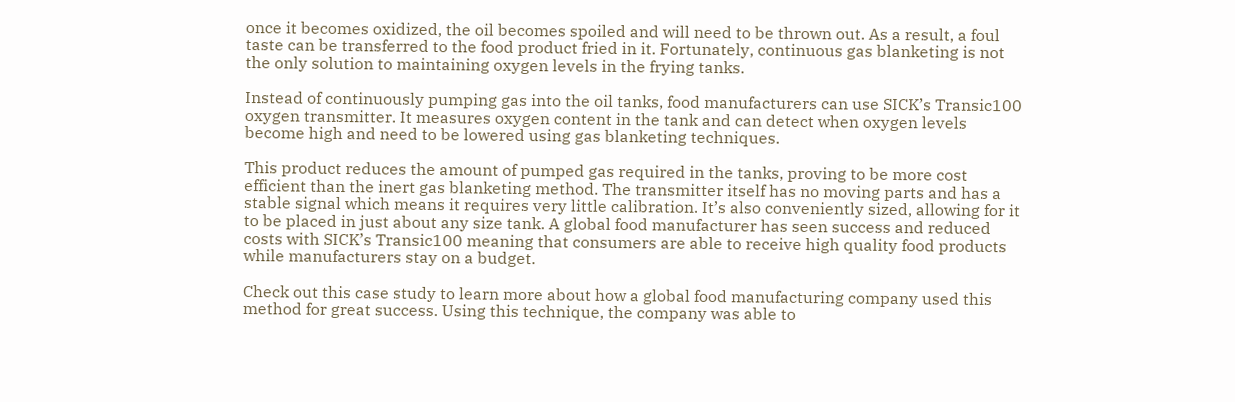once it becomes oxidized, the oil becomes spoiled and will need to be thrown out. As a result, a foul taste can be transferred to the food product fried in it. Fortunately, continuous gas blanketing is not the only solution to maintaining oxygen levels in the frying tanks.

Instead of continuously pumping gas into the oil tanks, food manufacturers can use SICK’s Transic100 oxygen transmitter. It measures oxygen content in the tank and can detect when oxygen levels become high and need to be lowered using gas blanketing techniques.

This product reduces the amount of pumped gas required in the tanks, proving to be more cost efficient than the inert gas blanketing method. The transmitter itself has no moving parts and has a stable signal which means it requires very little calibration. It’s also conveniently sized, allowing for it to be placed in just about any size tank. A global food manufacturer has seen success and reduced costs with SICK’s Transic100 meaning that consumers are able to receive high quality food products while manufacturers stay on a budget.

Check out this case study to learn more about how a global food manufacturing company used this method for great success. Using this technique, the company was able to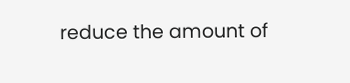reduce the amount of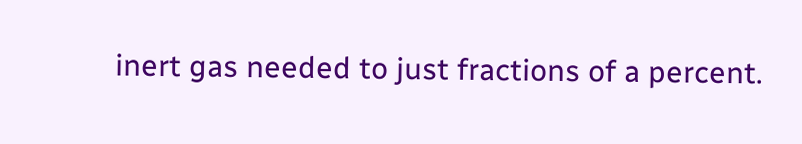inert gas needed to just fractions of a percent.